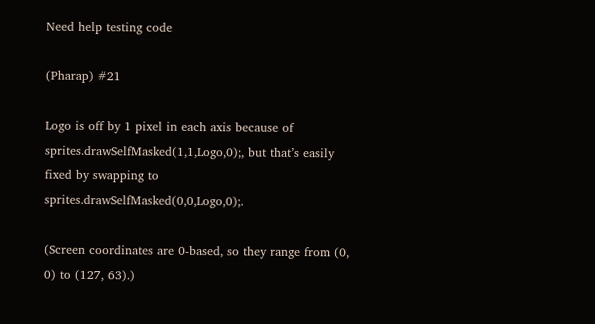Need help testing code

(Pharap) #21

Logo is off by 1 pixel in each axis because of sprites.drawSelfMasked(1,1,Logo,0);, but that’s easily fixed by swapping to sprites.drawSelfMasked(0,0,Logo,0);.

(Screen coordinates are 0-based, so they range from (0, 0) to (127, 63).)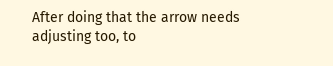After doing that the arrow needs adjusting too, to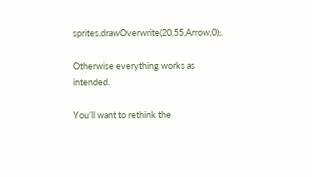sprites.drawOverwrite(20,55,Arrow,0);.

Otherwise everything works as intended.

You’ll want to rethink the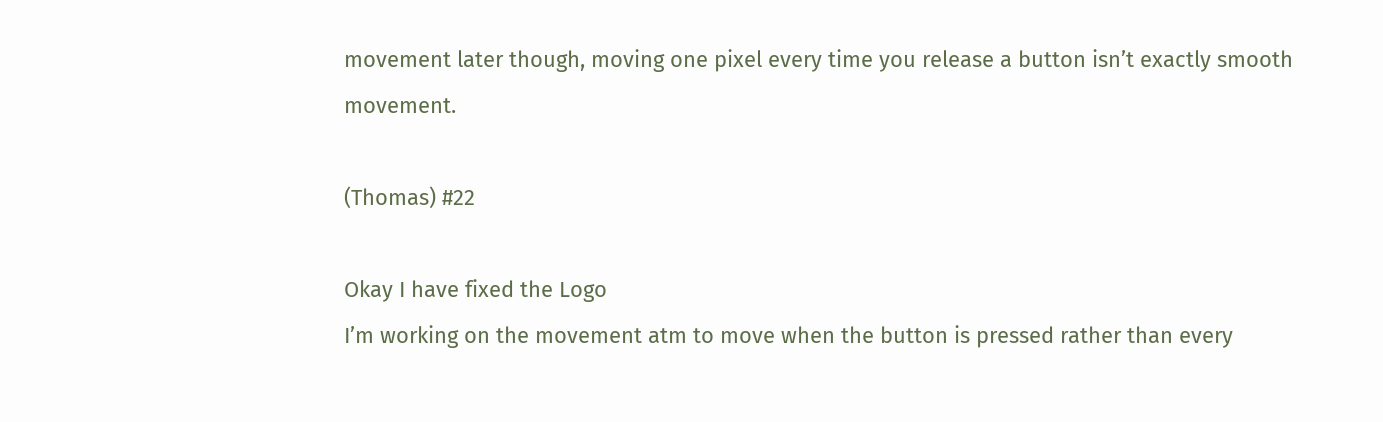movement later though, moving one pixel every time you release a button isn’t exactly smooth movement.

(Thomas) #22

Okay I have fixed the Logo
I’m working on the movement atm to move when the button is pressed rather than every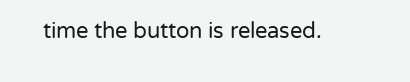time the button is released.